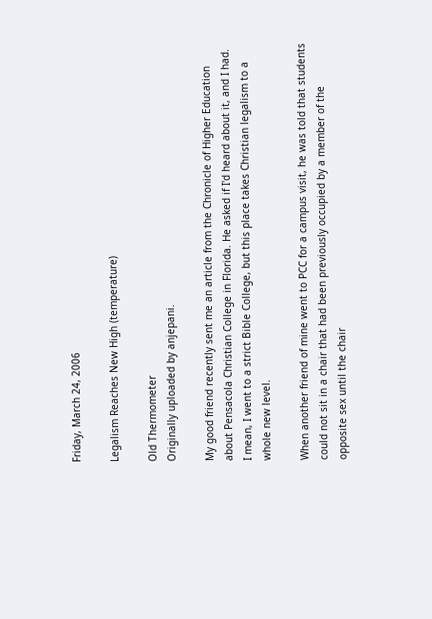Friday, March 24, 2006

Legalism Reaches New High (temperature)

Old Thermometer
Originally uploaded by anjepani.

My good friend recently sent me an article from the Chronicle of Higher Education about Pensacola Christian College in Florida. He asked if I'd heard about it, and I had. I mean, I went to a strict Bible College, but this place takes Christian legalism to a whole new level.

When another friend of mine went to PCC for a campus visit, he was told that students could not sit in a chair that had been previously occupied by a member of the opposite sex until the chair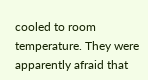cooled to room temperature. They were apparently afraid that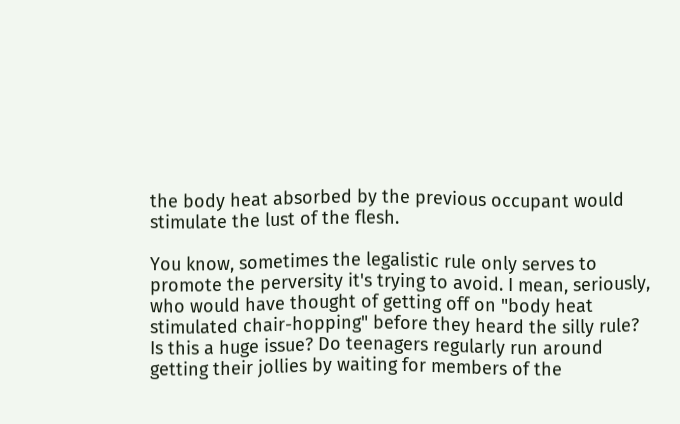the body heat absorbed by the previous occupant would stimulate the lust of the flesh.

You know, sometimes the legalistic rule only serves to promote the perversity it's trying to avoid. I mean, seriously, who would have thought of getting off on "body heat stimulated chair-hopping" before they heard the silly rule? Is this a huge issue? Do teenagers regularly run around getting their jollies by waiting for members of the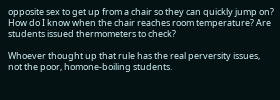opposite sex to get up from a chair so they can quickly jump on? How do I know when the chair reaches room temperature? Are students issued thermometers to check?

Whoever thought up that rule has the real perversity issues, not the poor, homone-boiling students.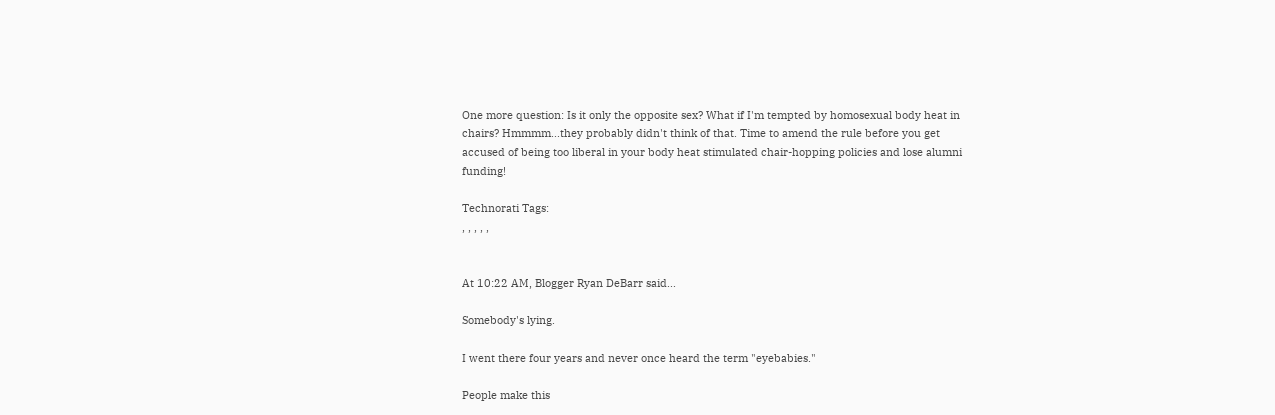One more question: Is it only the opposite sex? What if I'm tempted by homosexual body heat in chairs? Hmmmm...they probably didn't think of that. Time to amend the rule before you get accused of being too liberal in your body heat stimulated chair-hopping policies and lose alumni funding!

Technorati Tags:
, , , , ,


At 10:22 AM, Blogger Ryan DeBarr said...

Somebody's lying.

I went there four years and never once heard the term "eyebabies."

People make this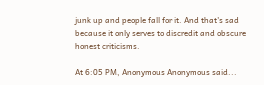junk up and people fall for it. And that's sad because it only serves to discredit and obscure honest criticisms.

At 6:05 PM, Anonymous Anonymous said...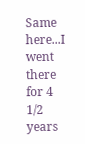Same here...I went there for 4 1/2 years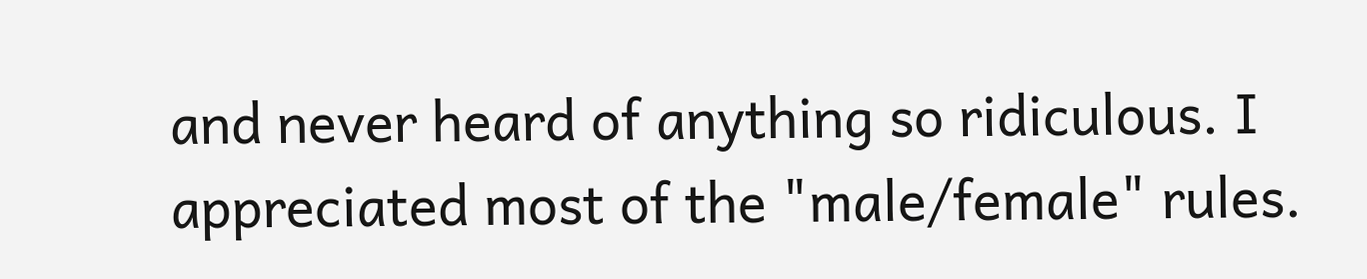and never heard of anything so ridiculous. I appreciated most of the "male/female" rules.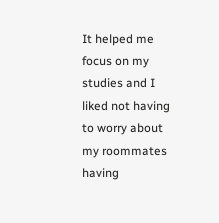It helped me focus on my studies and I liked not having to worry about my roommates having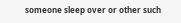someone sleep over or other such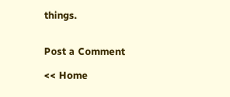things.


Post a Comment

<< Home